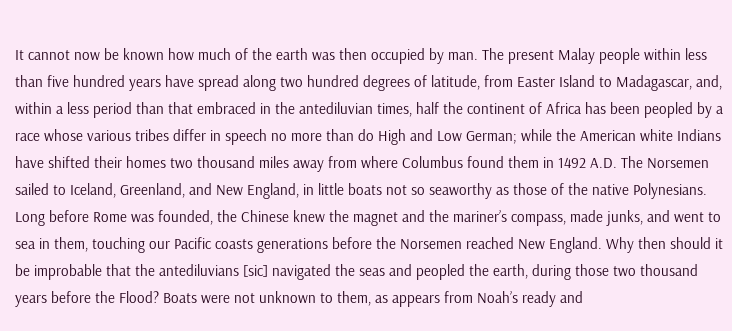It cannot now be known how much of the earth was then occupied by man. The present Malay people within less than five hundred years have spread along two hundred degrees of latitude, from Easter Island to Madagascar, and, within a less period than that embraced in the antediluvian times, half the continent of Africa has been peopled by a race whose various tribes differ in speech no more than do High and Low German; while the American white Indians have shifted their homes two thousand miles away from where Columbus found them in 1492 A.D. The Norsemen sailed to Iceland, Greenland, and New England, in little boats not so seaworthy as those of the native Polynesians. Long before Rome was founded, the Chinese knew the magnet and the mariner’s compass, made junks, and went to sea in them, touching our Pacific coasts generations before the Norsemen reached New England. Why then should it be improbable that the antediluvians [sic] navigated the seas and peopled the earth, during those two thousand years before the Flood? Boats were not unknown to them, as appears from Noah’s ready and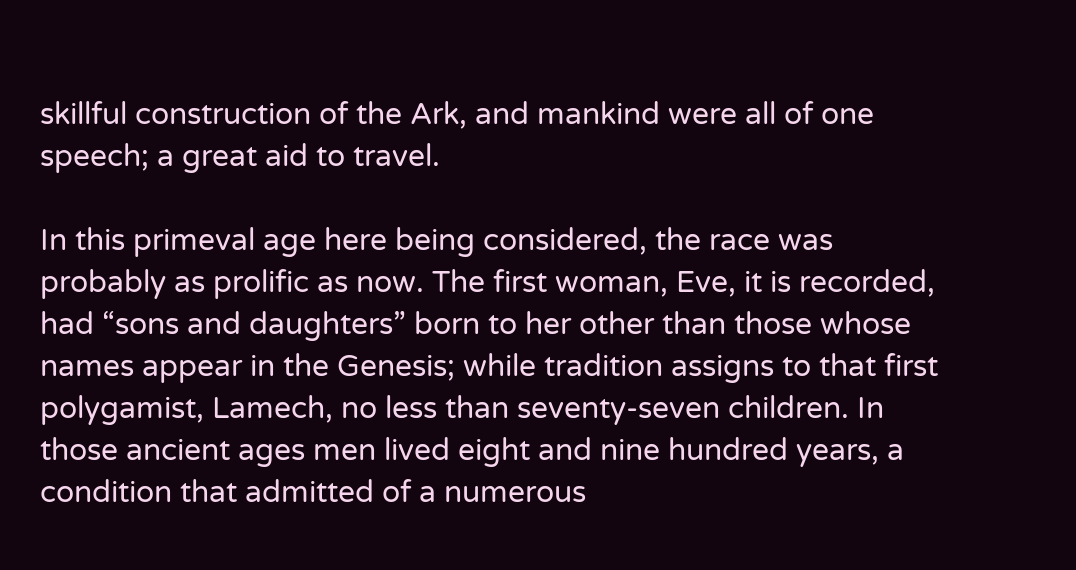skillful construction of the Ark, and mankind were all of one speech; a great aid to travel.

In this primeval age here being considered, the race was probably as prolific as now. The first woman, Eve, it is recorded, had “sons and daughters” born to her other than those whose names appear in the Genesis; while tradition assigns to that first polygamist, Lamech, no less than seventy-seven children. In those ancient ages men lived eight and nine hundred years, a condition that admitted of a numerous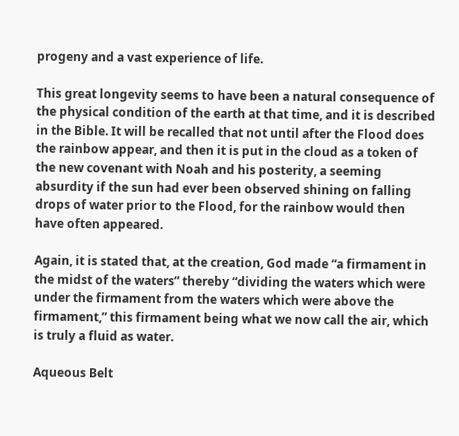progeny and a vast experience of life.

This great longevity seems to have been a natural consequence of the physical condition of the earth at that time, and it is described in the Bible. It will be recalled that not until after the Flood does the rainbow appear, and then it is put in the cloud as a token of the new covenant with Noah and his posterity, a seeming absurdity if the sun had ever been observed shining on falling drops of water prior to the Flood, for the rainbow would then have often appeared.

Again, it is stated that, at the creation, God made “a firmament in the midst of the waters” thereby “dividing the waters which were under the firmament from the waters which were above the firmament,” this firmament being what we now call the air, which is truly a fluid as water.

Aqueous Belt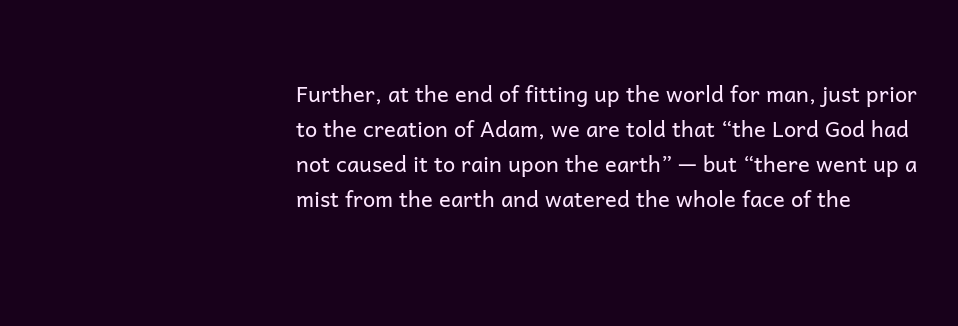Further, at the end of fitting up the world for man, just prior to the creation of Adam, we are told that “the Lord God had not caused it to rain upon the earth” — but “there went up a mist from the earth and watered the whole face of the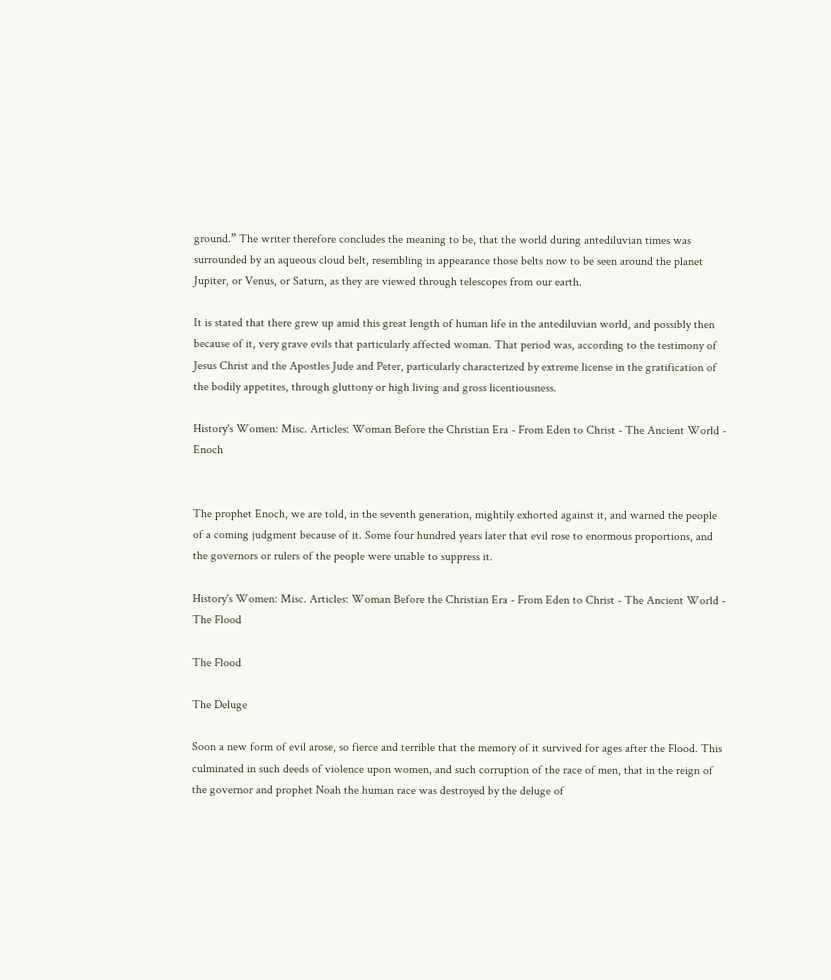ground.” The writer therefore concludes the meaning to be, that the world during antediluvian times was surrounded by an aqueous cloud belt, resembling in appearance those belts now to be seen around the planet Jupiter, or Venus, or Saturn, as they are viewed through telescopes from our earth.

It is stated that there grew up amid this great length of human life in the antediluvian world, and possibly then because of it, very grave evils that particularly affected woman. That period was, according to the testimony of Jesus Christ and the Apostles Jude and Peter, particularly characterized by extreme license in the gratification of the bodily appetites, through gluttony or high living and gross licentiousness.

History's Women: Misc. Articles: Woman Before the Christian Era - From Eden to Christ - The Ancient World - Enoch


The prophet Enoch, we are told, in the seventh generation, mightily exhorted against it, and warned the people of a coming judgment because of it. Some four hundred years later that evil rose to enormous proportions, and the governors or rulers of the people were unable to suppress it.

History's Women: Misc. Articles: Woman Before the Christian Era - From Eden to Christ - The Ancient World - The Flood

The Flood

The Deluge

Soon a new form of evil arose, so fierce and terrible that the memory of it survived for ages after the Flood. This culminated in such deeds of violence upon women, and such corruption of the race of men, that in the reign of the governor and prophet Noah the human race was destroyed by the deluge of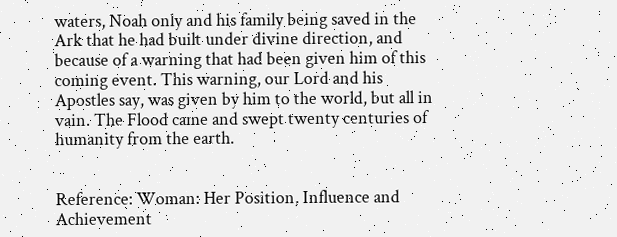waters, Noah only and his family being saved in the Ark that he had built under divine direction, and because of a warning that had been given him of this coming event. This warning, our Lord and his Apostles say, was given by him to the world, but all in vain. The Flood came and swept twenty centuries of humanity from the earth.


Reference: Woman: Her Position, Influence and Achievement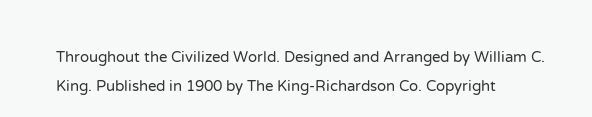Throughout the Civilized World. Designed and Arranged by William C. King. Published in 1900 by The King-Richardson Co. Copyright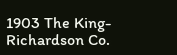1903 The King-Richardson Co.